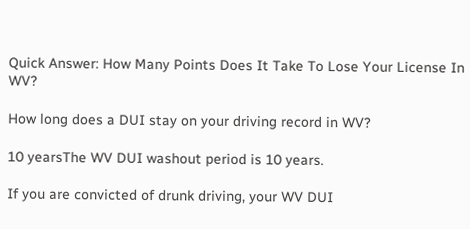Quick Answer: How Many Points Does It Take To Lose Your License In WV?

How long does a DUI stay on your driving record in WV?

10 yearsThe WV DUI washout period is 10 years.

If you are convicted of drunk driving, your WV DUI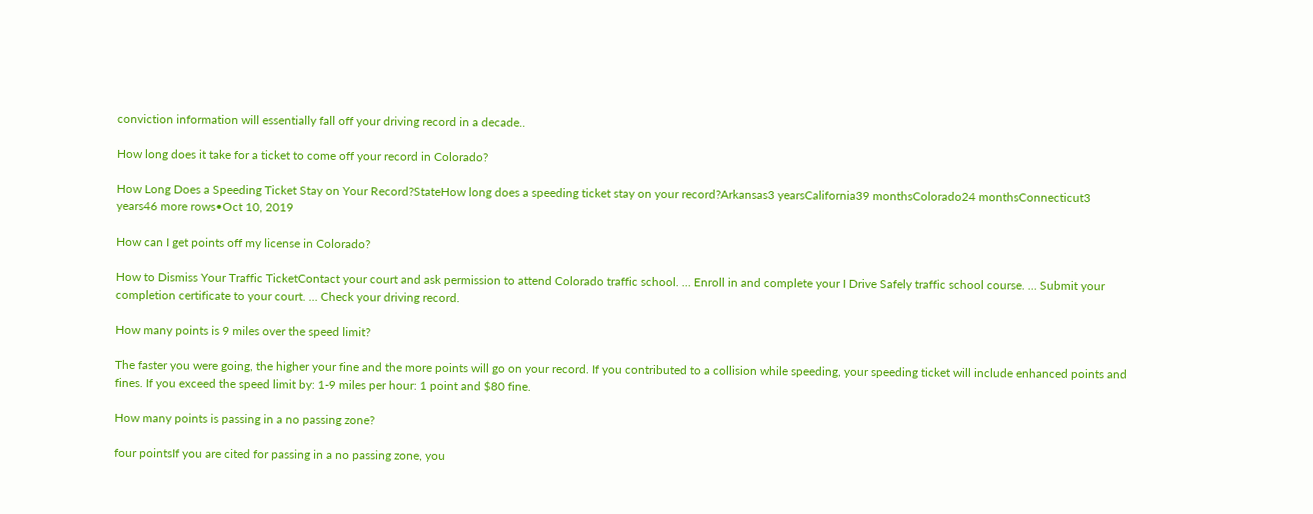conviction information will essentially fall off your driving record in a decade..

How long does it take for a ticket to come off your record in Colorado?

How Long Does a Speeding Ticket Stay on Your Record?StateHow long does a speeding ticket stay on your record?Arkansas3 yearsCalifornia39 monthsColorado24 monthsConnecticut3 years46 more rows•Oct 10, 2019

How can I get points off my license in Colorado?

How to Dismiss Your Traffic TicketContact your court and ask permission to attend Colorado traffic school. … Enroll in and complete your I Drive Safely traffic school course. … Submit your completion certificate to your court. … Check your driving record.

How many points is 9 miles over the speed limit?

The faster you were going, the higher your fine and the more points will go on your record. If you contributed to a collision while speeding, your speeding ticket will include enhanced points and fines. If you exceed the speed limit by: 1-9 miles per hour: 1 point and $80 fine.

How many points is passing in a no passing zone?

four pointsIf you are cited for passing in a no passing zone, you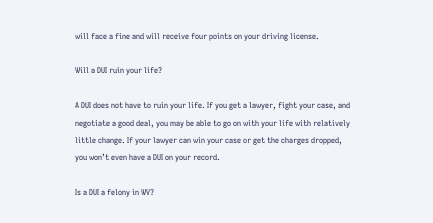will face a fine and will receive four points on your driving license.

Will a DUI ruin your life?

A DUI does not have to ruin your life. If you get a lawyer, fight your case, and negotiate a good deal, you may be able to go on with your life with relatively little change. If your lawyer can win your case or get the charges dropped, you won’t even have a DUI on your record.

Is a DUI a felony in WV?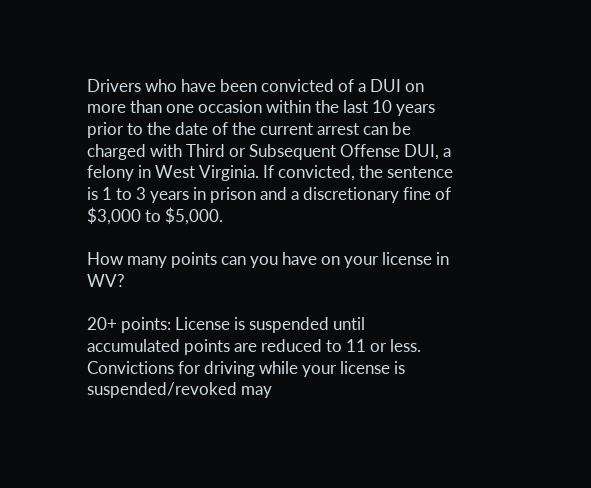Drivers who have been convicted of a DUI on more than one occasion within the last 10 years prior to the date of the current arrest can be charged with Third or Subsequent Offense DUI, a felony in West Virginia. If convicted, the sentence is 1 to 3 years in prison and a discretionary fine of $3,000 to $5,000.

How many points can you have on your license in WV?

20+ points: License is suspended until accumulated points are reduced to 11 or less. Convictions for driving while your license is suspended/revoked may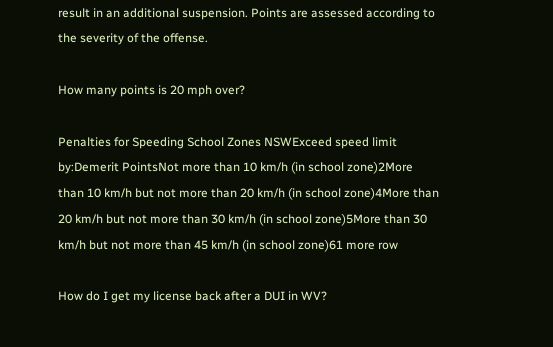result in an additional suspension. Points are assessed according to the severity of the offense.

How many points is 20 mph over?

Penalties for Speeding School Zones NSWExceed speed limit by:Demerit PointsNot more than 10 km/h (in school zone)2More than 10 km/h but not more than 20 km/h (in school zone)4More than 20 km/h but not more than 30 km/h (in school zone)5More than 30 km/h but not more than 45 km/h (in school zone)61 more row

How do I get my license back after a DUI in WV?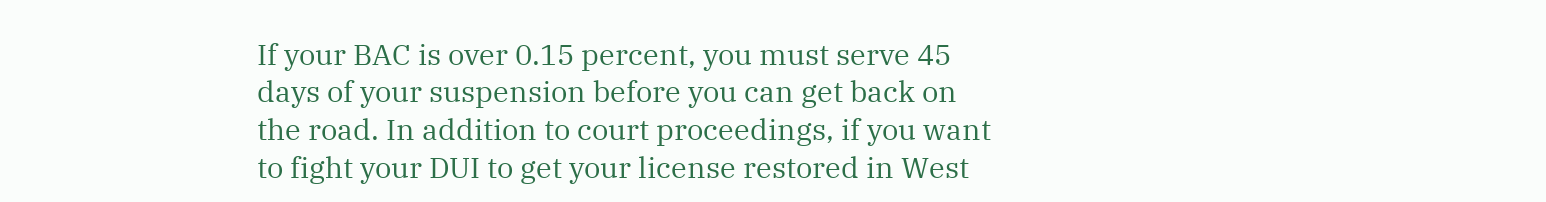If your BAC is over 0.15 percent, you must serve 45 days of your suspension before you can get back on the road. In addition to court proceedings, if you want to fight your DUI to get your license restored in West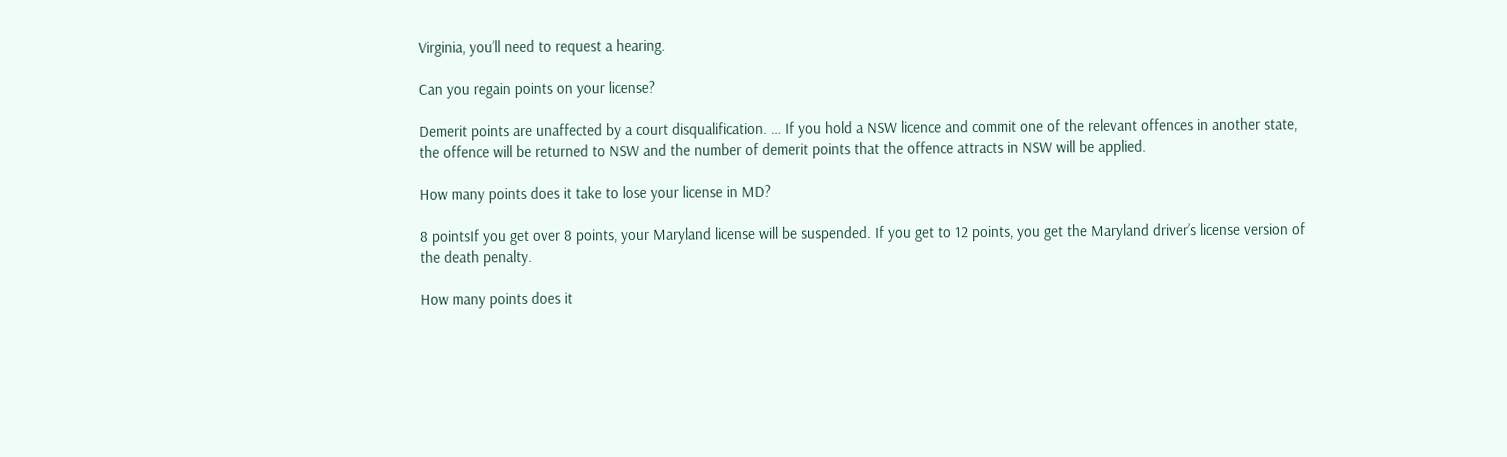Virginia, you’ll need to request a hearing.

Can you regain points on your license?

Demerit points are unaffected by a court disqualification. … If you hold a NSW licence and commit one of the relevant offences in another state, the offence will be returned to NSW and the number of demerit points that the offence attracts in NSW will be applied.

How many points does it take to lose your license in MD?

8 pointsIf you get over 8 points, your Maryland license will be suspended. If you get to 12 points, you get the Maryland driver’s license version of the death penalty.

How many points does it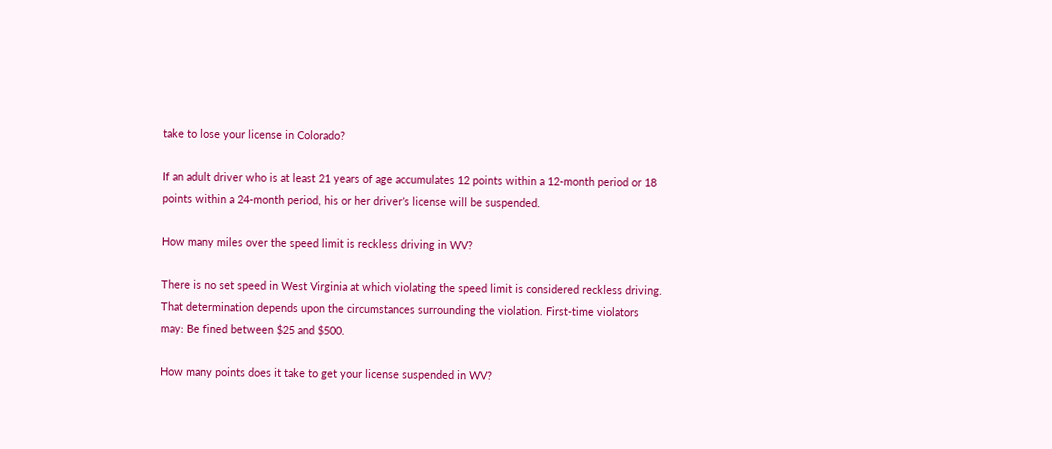take to lose your license in Colorado?

If an adult driver who is at least 21 years of age accumulates 12 points within a 12-month period or 18 points within a 24-month period, his or her driver’s license will be suspended.

How many miles over the speed limit is reckless driving in WV?

There is no set speed in West Virginia at which violating the speed limit is considered reckless driving. That determination depends upon the circumstances surrounding the violation. First-time violators may: Be fined between $25 and $500.

How many points does it take to get your license suspended in WV?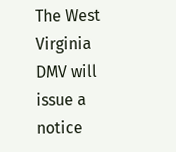The West Virginia DMV will issue a notice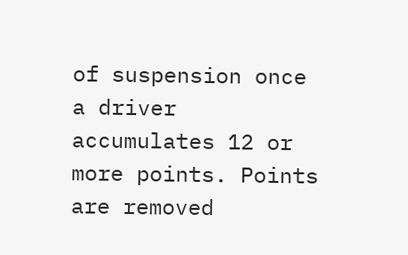of suspension once a driver accumulates 12 or more points. Points are removed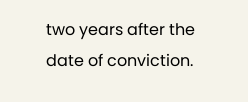two years after the date of conviction.